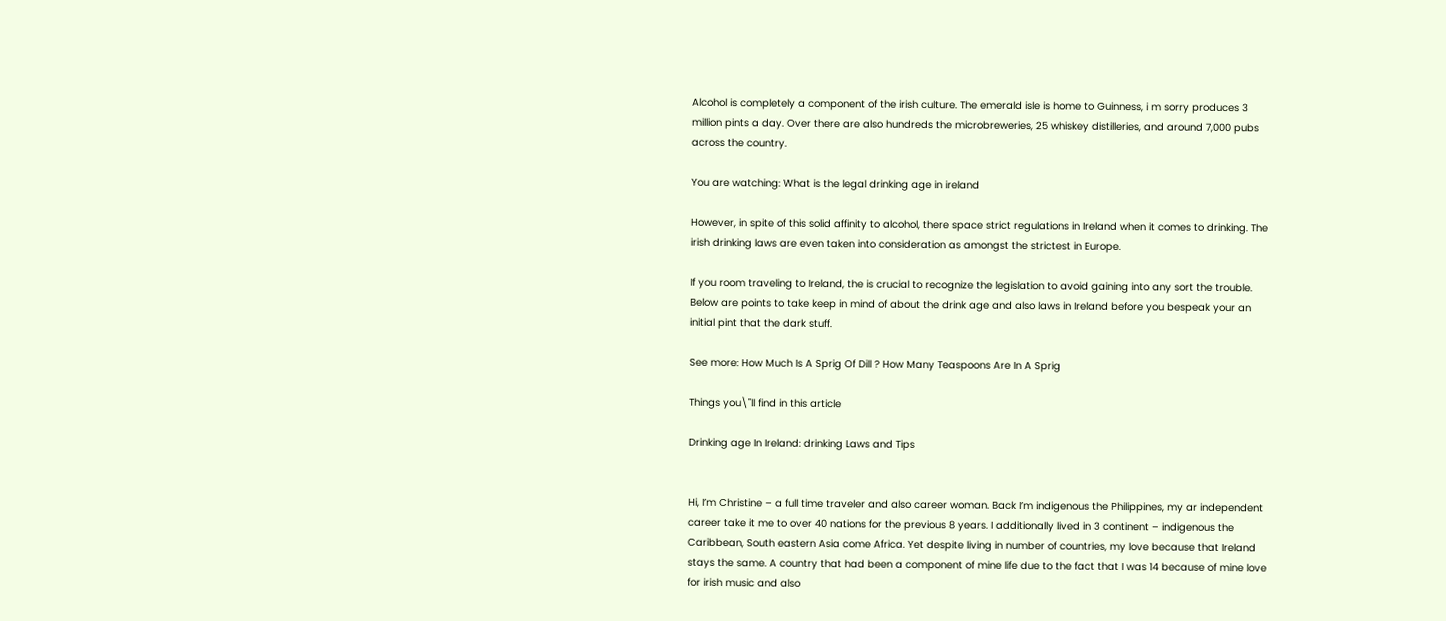Alcohol is completely a component of the irish culture. The emerald isle is home to Guinness, i m sorry produces 3 million pints a day. Over there are also hundreds the microbreweries, 25 whiskey distilleries, and around 7,000 pubs across the country.

You are watching: What is the legal drinking age in ireland

However, in spite of this solid affinity to alcohol, there space strict regulations in Ireland when it comes to drinking. The irish drinking laws are even taken into consideration as amongst the strictest in Europe.

If you room traveling to Ireland, the is crucial to recognize the legislation to avoid gaining into any sort the trouble. Below are points to take keep in mind of about the drink age and also laws in Ireland before you bespeak your an initial pint that the dark stuff.

See more: How Much Is A Sprig Of Dill ? How Many Teaspoons Are In A Sprig

Things you\"ll find in this article

Drinking age In Ireland: drinking Laws and Tips


Hi, I’m Christine – a full time traveler and also career woman. Back I’m indigenous the Philippines, my ar independent career take it me to over 40 nations for the previous 8 years. I additionally lived in 3 continent – indigenous the Caribbean, South eastern Asia come Africa. Yet despite living in number of countries, my love because that Ireland stays the same. A country that had been a component of mine life due to the fact that I was 14 because of mine love for irish music and also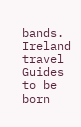bands. Ireland travel Guides to be born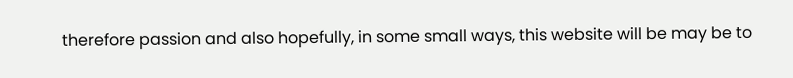therefore passion and also hopefully, in some small ways, this website will be may be to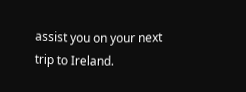assist you on your next trip to Ireland.